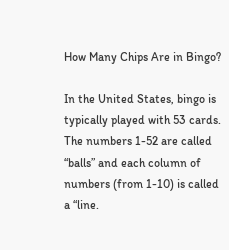How Many Chips Are in Bingo?

In the United States, bingo is typically played with 53 cards. The numbers 1-52 are called “balls” and each column of numbers (from 1-10) is called a “line.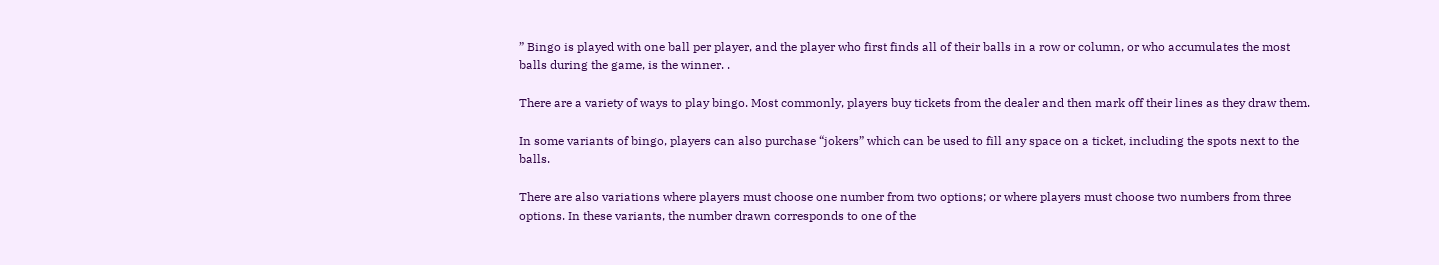” Bingo is played with one ball per player, and the player who first finds all of their balls in a row or column, or who accumulates the most balls during the game, is the winner. .

There are a variety of ways to play bingo. Most commonly, players buy tickets from the dealer and then mark off their lines as they draw them.

In some variants of bingo, players can also purchase “jokers” which can be used to fill any space on a ticket, including the spots next to the balls.

There are also variations where players must choose one number from two options; or where players must choose two numbers from three options. In these variants, the number drawn corresponds to one of the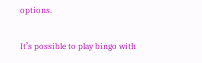options.

It’s possible to play bingo with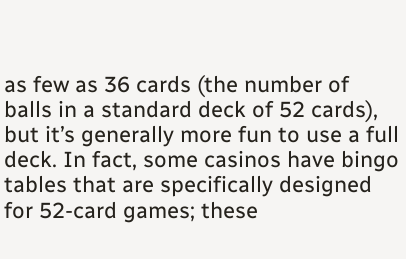as few as 36 cards (the number of balls in a standard deck of 52 cards), but it’s generally more fun to use a full deck. In fact, some casinos have bingo tables that are specifically designed for 52-card games; these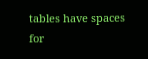tables have spaces for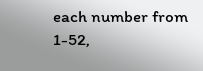each number from 1-52,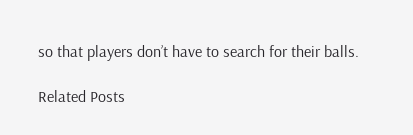so that players don’t have to search for their balls.

Related Posts